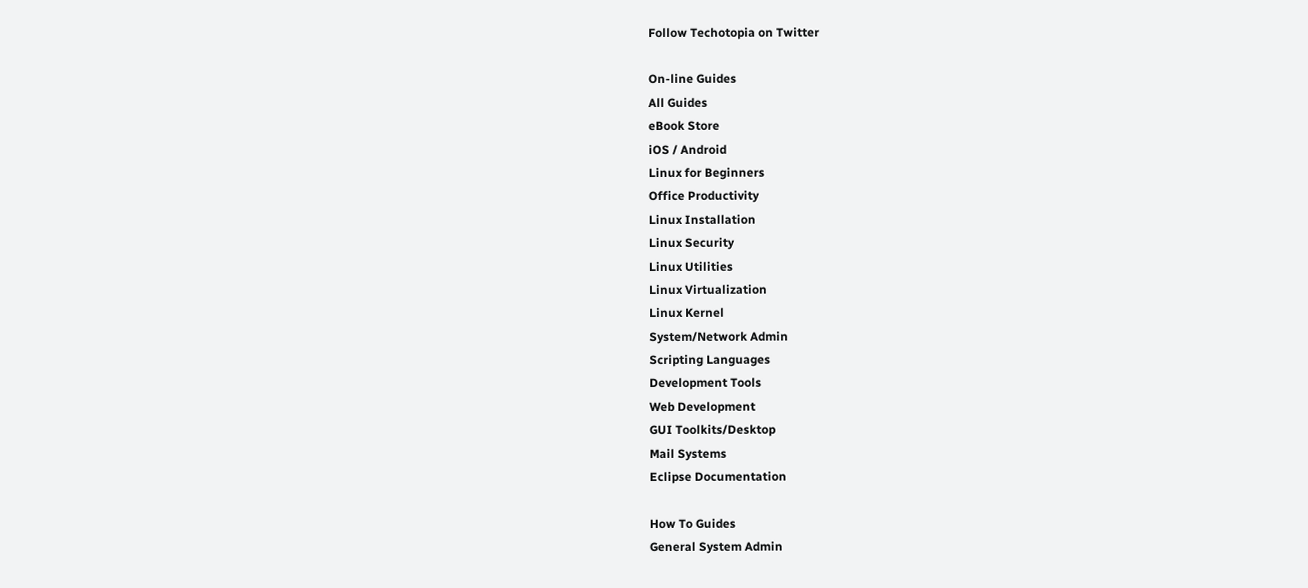Follow Techotopia on Twitter

On-line Guides
All Guides
eBook Store
iOS / Android
Linux for Beginners
Office Productivity
Linux Installation
Linux Security
Linux Utilities
Linux Virtualization
Linux Kernel
System/Network Admin
Scripting Languages
Development Tools
Web Development
GUI Toolkits/Desktop
Mail Systems
Eclipse Documentation

How To Guides
General System Admin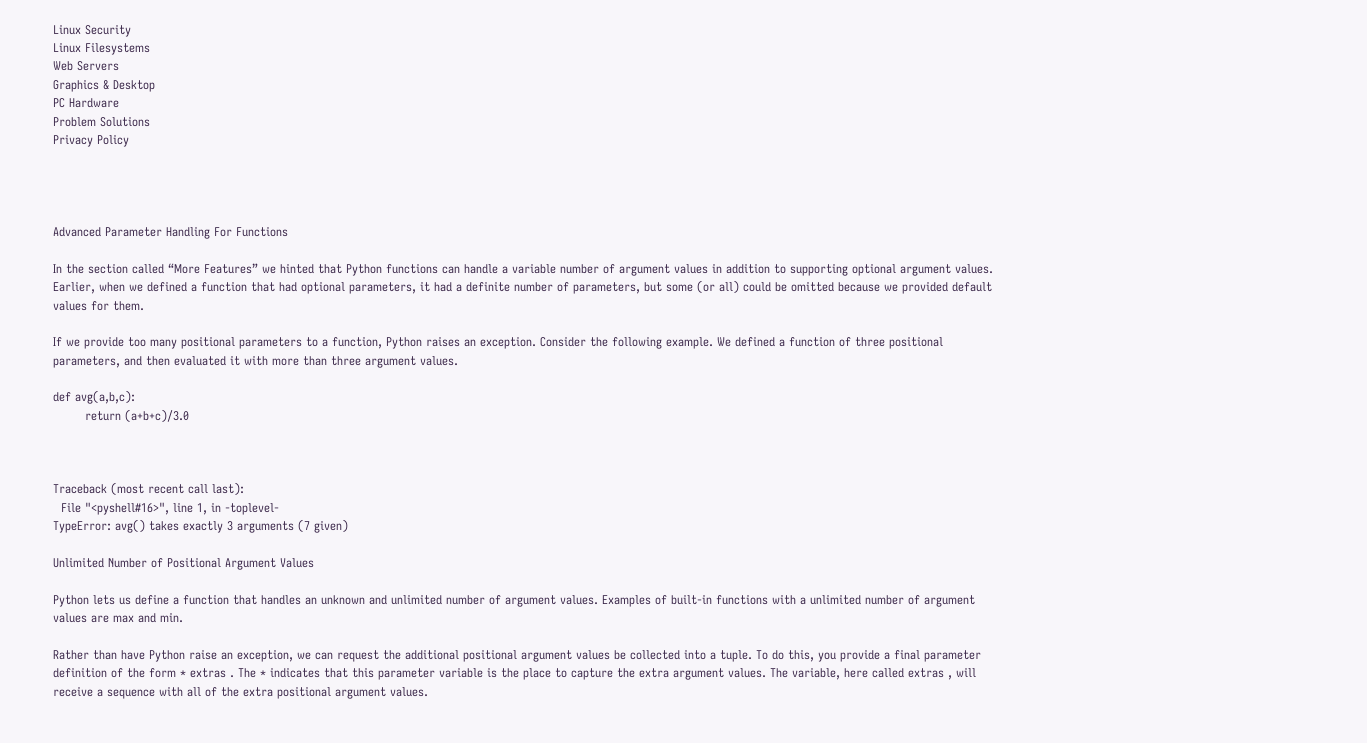Linux Security
Linux Filesystems
Web Servers
Graphics & Desktop
PC Hardware
Problem Solutions
Privacy Policy




Advanced Parameter Handling For Functions

In the section called “More Features” we hinted that Python functions can handle a variable number of argument values in addition to supporting optional argument values. Earlier, when we defined a function that had optional parameters, it had a definite number of parameters, but some (or all) could be omitted because we provided default values for them.

If we provide too many positional parameters to a function, Python raises an exception. Consider the following example. We defined a function of three positional parameters, and then evaluated it with more than three argument values.

def avg(a,b,c):
        return (a+b+c)/3.0



Traceback (most recent call last):
  File "<pyshell#16>", line 1, in -toplevel-
TypeError: avg() takes exactly 3 arguments (7 given)

Unlimited Number of Positional Argument Values

Python lets us define a function that handles an unknown and unlimited number of argument values. Examples of built-in functions with a unlimited number of argument values are max and min.

Rather than have Python raise an exception, we can request the additional positional argument values be collected into a tuple. To do this, you provide a final parameter definition of the form * extras . The * indicates that this parameter variable is the place to capture the extra argument values. The variable, here called extras , will receive a sequence with all of the extra positional argument values.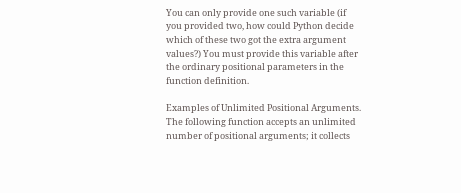You can only provide one such variable (if you provided two, how could Python decide which of these two got the extra argument values?) You must provide this variable after the ordinary positional parameters in the function definition.

Examples of Unlimited Positional Arguments. The following function accepts an unlimited number of positional arguments; it collects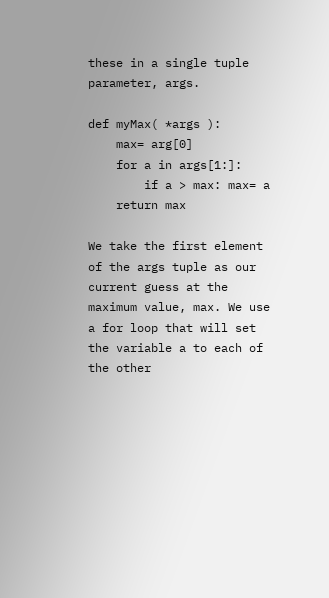these in a single tuple parameter, args.

def myMax( *args ):
    max= arg[0]
    for a in args[1:]:
        if a > max: max= a
    return max

We take the first element of the args tuple as our current guess at the maximum value, max. We use a for loop that will set the variable a to each of the other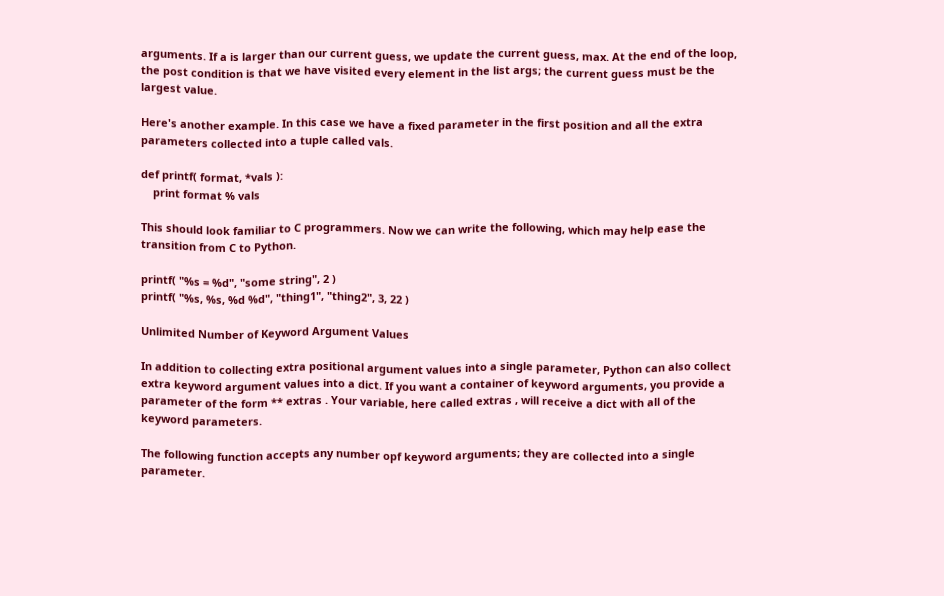arguments. If a is larger than our current guess, we update the current guess, max. At the end of the loop, the post condition is that we have visited every element in the list args; the current guess must be the largest value.

Here's another example. In this case we have a fixed parameter in the first position and all the extra parameters collected into a tuple called vals.

def printf( format, *vals ):
    print format % vals

This should look familiar to C programmers. Now we can write the following, which may help ease the transition from C to Python.

printf( "%s = %d", "some string", 2 )
printf( "%s, %s, %d %d", "thing1", "thing2", 3, 22 )

Unlimited Number of Keyword Argument Values

In addition to collecting extra positional argument values into a single parameter, Python can also collect extra keyword argument values into a dict. If you want a container of keyword arguments, you provide a parameter of the form ** extras . Your variable, here called extras , will receive a dict with all of the keyword parameters.

The following function accepts any number opf keyword arguments; they are collected into a single parameter.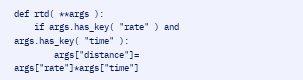def rtd( **args ):
    if args.has_key( "rate" ) and args.has_key( "time" ):
        args["distance"]= args["rate"]*args["time"]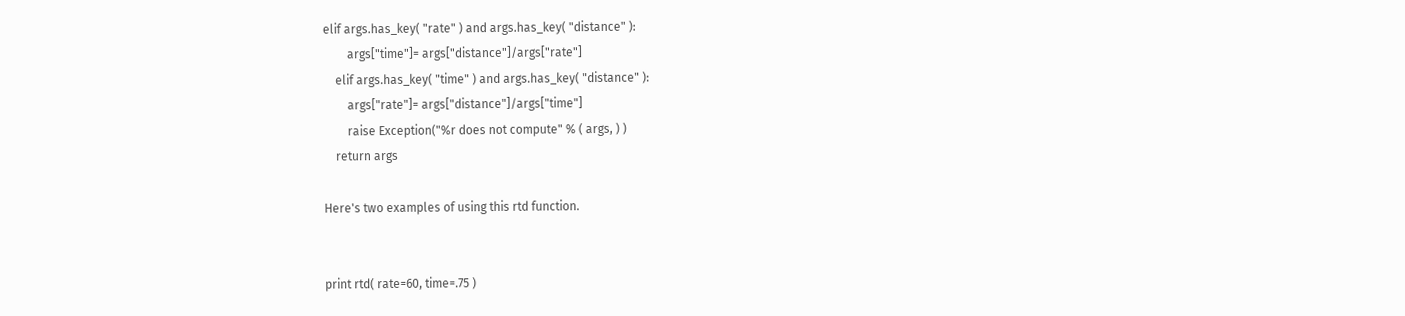elif args.has_key( "rate" ) and args.has_key( "distance" ):
        args["time"]= args["distance"]/args["rate"]
    elif args.has_key( "time" ) and args.has_key( "distance" ):
        args["rate"]= args["distance"]/args["time"]
        raise Exception("%r does not compute" % ( args, ) )
    return args

Here's two examples of using this rtd function.


print rtd( rate=60, time=.75 )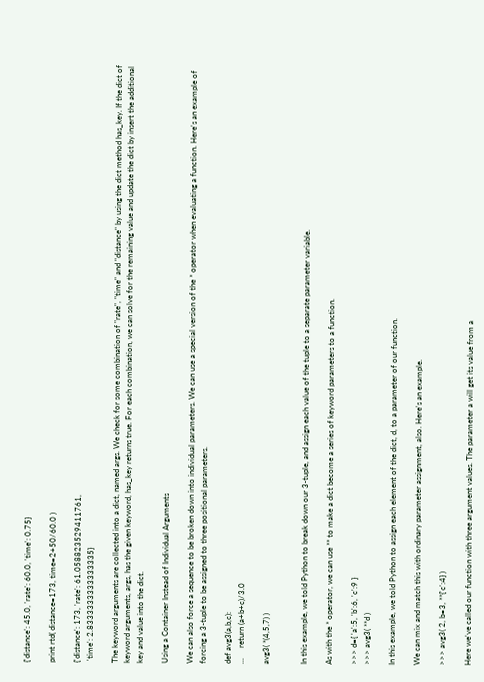{'distance': 45.0, 'rate': 60.0, 'time': 0.75}

print rtd( distance=173, time=2+50/60.0 )

{'distance': 173, 'rate': 61.058823529411761,
 'time': 2.8333333333333335}

The keyword arguments are collected into a dict, named args. We check for some combination of "rate", "time" and "distance" by using the dict method has_key. If the dict of keyword arguments, args, has the given keyword, has_key returns true. For each combination, we can solve for the remaining value and update the dict by insert the additional key and value into the dict.

Using a Container Instead of Individual Arguments

We can also force a sequence to be broken down into individual parameters. We can use a special version of the * operator when evaluating a function. Here's an example of forcing a 3-tuple to be assigned to three positional parameters.

def avg3(a,b,c):
...     return (a+b+c)/3.0

avg3( *(4,5,7) )


In this example, we told Python to break down our 3-tuple, and assign each value of the tuple to a separate parameter variable.

As with the * operator, we can use ** to make a dict become a series of keyword parameters to a function.

>>> d={ 'a':5, 'b':6, 'c':9 }
>>> avg3( **d )

In this example, we told Python to assign each element of the dict, d, to a parameter of our function.

We can mix and match this with ordinary parameter assignment, also. Here's an example.

>>> avg3( 2, b=3, **{'c':4} )

Here we've called our function with three argument values. The parameter a will get its value from a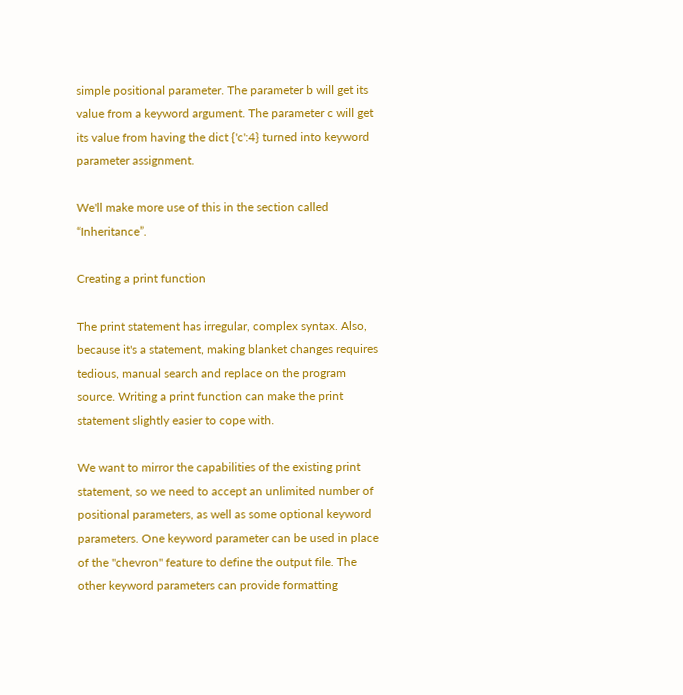simple positional parameter. The parameter b will get its value from a keyword argument. The parameter c will get its value from having the dict {'c':4} turned into keyword parameter assignment.

We'll make more use of this in the section called “Inheritance”.

Creating a print function

The print statement has irregular, complex syntax. Also, because it's a statement, making blanket changes requires tedious, manual search and replace on the program source. Writing a print function can make the print statement slightly easier to cope with.

We want to mirror the capabilities of the existing print statement, so we need to accept an unlimited number of positional parameters, as well as some optional keyword parameters. One keyword parameter can be used in place of the "chevron" feature to define the output file. The other keyword parameters can provide formatting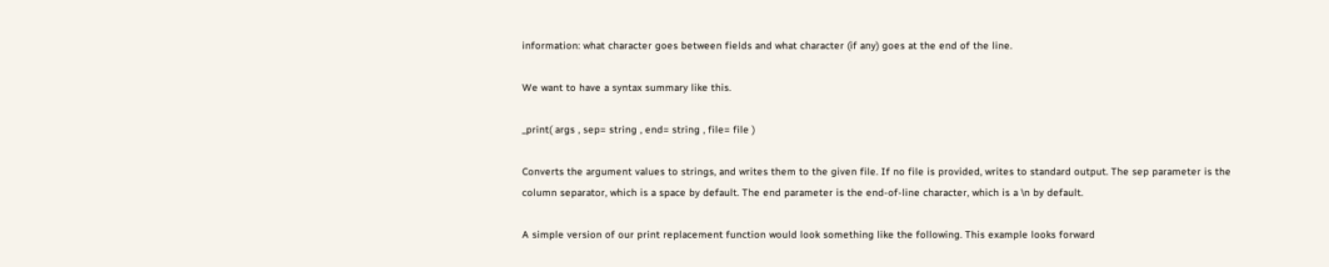information: what character goes between fields and what character (if any) goes at the end of the line.

We want to have a syntax summary like this.

_print( args , sep= string , end= string , file= file )

Converts the argument values to strings, and writes them to the given file. If no file is provided, writes to standard output. The sep parameter is the column separator, which is a space by default. The end parameter is the end-of-line character, which is a \n by default.

A simple version of our print replacement function would look something like the following. This example looks forward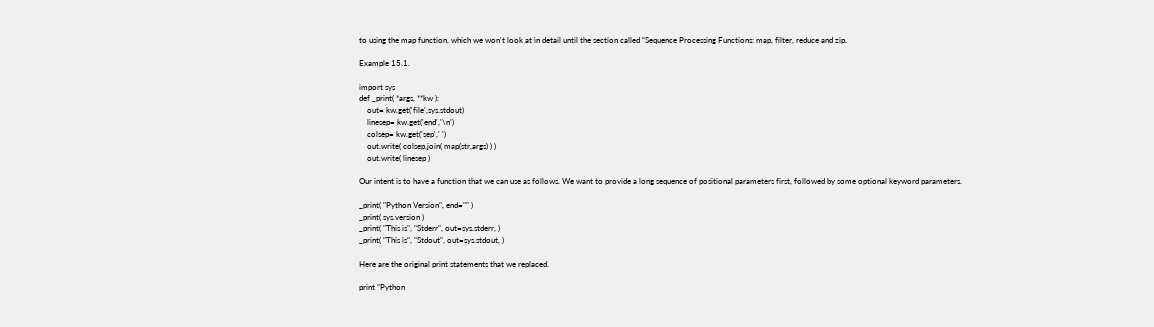to using the map function, which we won't look at in detail until the section called “Sequence Processing Functions: map, filter, reduce and zip.

Example 15.1.

import sys
def _print( *args, **kw ):
    out= kw.get('file',sys.stdout)
    linesep= kw.get('end','\n')
    colsep= kw.get('sep',' ')
    out.write( colsep.join( map(str,args) ) )
    out.write( linesep )

Our intent is to have a function that we can use as follows. We want to provide a long sequence of positional parameters first, followed by some optional keyword parameters.

_print( "Python Version", end="" )
_print( sys.version )
_print( "This is", "Stderr", out=sys.stderr, )
_print( "This is", "Stdout", out=sys.stdout, )

Here are the original print statements that we replaced.

print "Python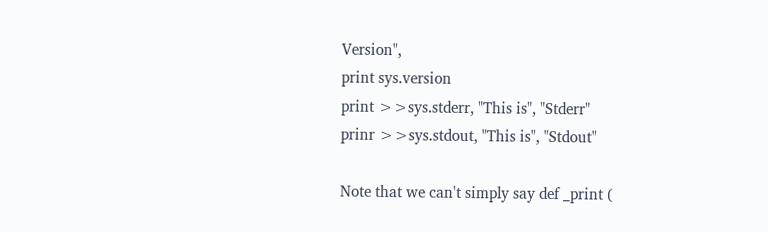Version",
print sys.version
print >>sys.stderr, "This is", "Stderr"
prinr >>sys.stdout, "This is", "Stdout"

Note that we can't simply say def _print (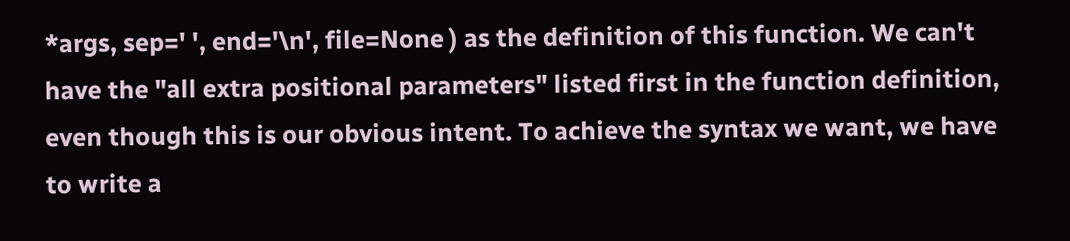*args, sep=' ', end='\n', file=None ) as the definition of this function. We can't have the "all extra positional parameters" listed first in the function definition, even though this is our obvious intent. To achieve the syntax we want, we have to write a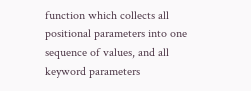function which collects all positional parameters into one sequence of values, and all keyword parameters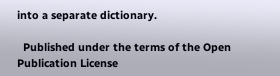into a separate dictionary.

  Published under the terms of the Open Publication License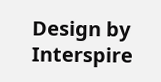Design by Interspire